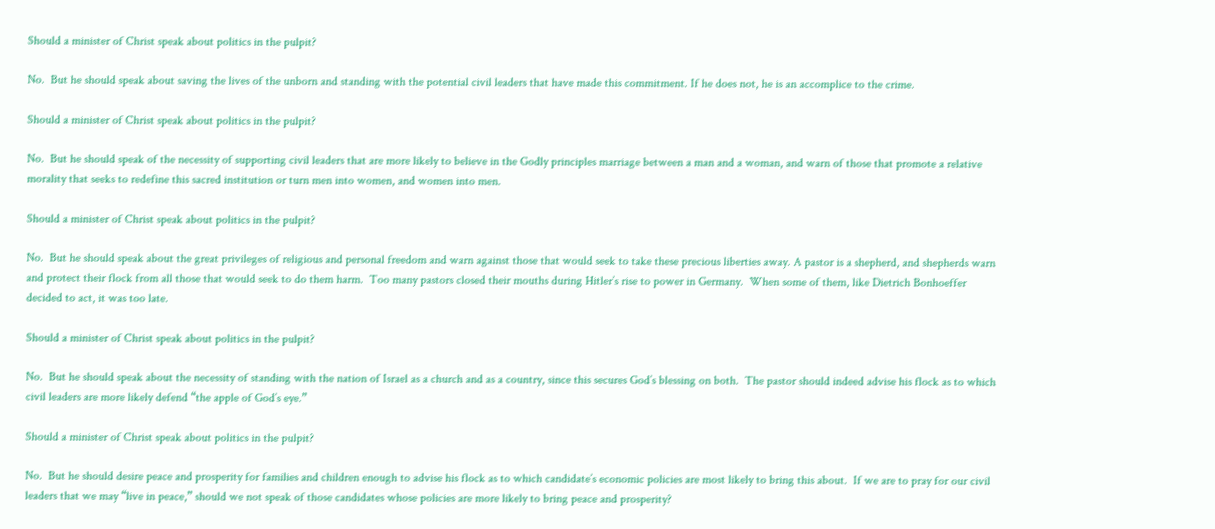Should a minister of Christ speak about politics in the pulpit?

No.  But he should speak about saving the lives of the unborn and standing with the potential civil leaders that have made this commitment. If he does not, he is an accomplice to the crime.

Should a minister of Christ speak about politics in the pulpit?

No.  But he should speak of the necessity of supporting civil leaders that are more likely to believe in the Godly principles marriage between a man and a woman, and warn of those that promote a relative morality that seeks to redefine this sacred institution or turn men into women, and women into men.

Should a minister of Christ speak about politics in the pulpit?

No.  But he should speak about the great privileges of religious and personal freedom and warn against those that would seek to take these precious liberties away. A pastor is a shepherd, and shepherds warn and protect their flock from all those that would seek to do them harm.  Too many pastors closed their mouths during Hitler’s rise to power in Germany.  When some of them, like Dietrich Bonhoeffer decided to act, it was too late.

Should a minister of Christ speak about politics in the pulpit?

No.  But he should speak about the necessity of standing with the nation of Israel as a church and as a country, since this secures God’s blessing on both.  The pastor should indeed advise his flock as to which civil leaders are more likely defend “the apple of God’s eye.”

Should a minister of Christ speak about politics in the pulpit?

No.  But he should desire peace and prosperity for families and children enough to advise his flock as to which candidate’s economic policies are most likely to bring this about.  If we are to pray for our civil leaders that we may “live in peace,” should we not speak of those candidates whose policies are more likely to bring peace and prosperity?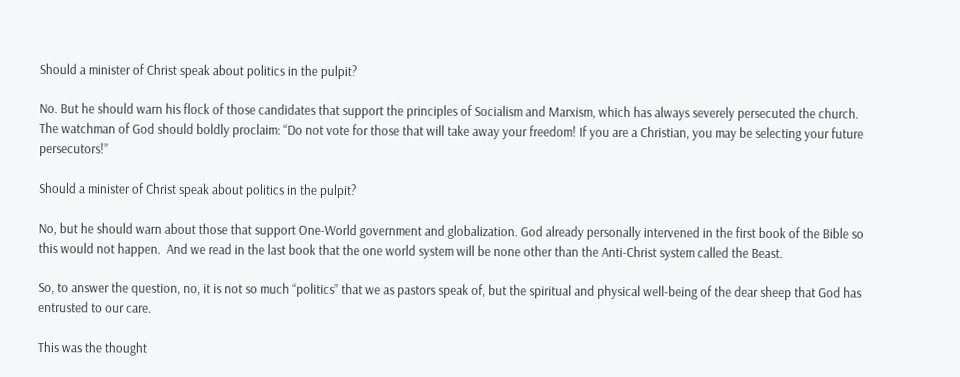Should a minister of Christ speak about politics in the pulpit?

No. But he should warn his flock of those candidates that support the principles of Socialism and Marxism, which has always severely persecuted the church. The watchman of God should boldly proclaim: “Do not vote for those that will take away your freedom! If you are a Christian, you may be selecting your future persecutors!”

Should a minister of Christ speak about politics in the pulpit?

No, but he should warn about those that support One-World government and globalization. God already personally intervened in the first book of the Bible so this would not happen.  And we read in the last book that the one world system will be none other than the Anti-Christ system called the Beast.

So, to answer the question, no, it is not so much “politics” that we as pastors speak of, but the spiritual and physical well-being of the dear sheep that God has entrusted to our care.

This was the thought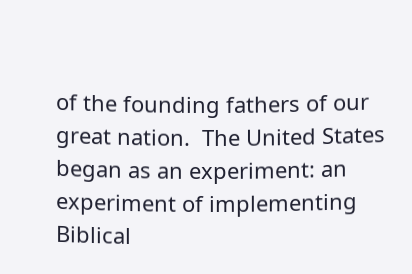of the founding fathers of our great nation.  The United States began as an experiment: an experiment of implementing Biblical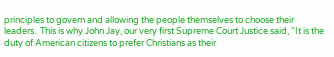principles to govern and allowing the people themselves to choose their leaders.  This is why John Jay, our very first Supreme Court Justice said, “It is the duty of American citizens to prefer Christians as their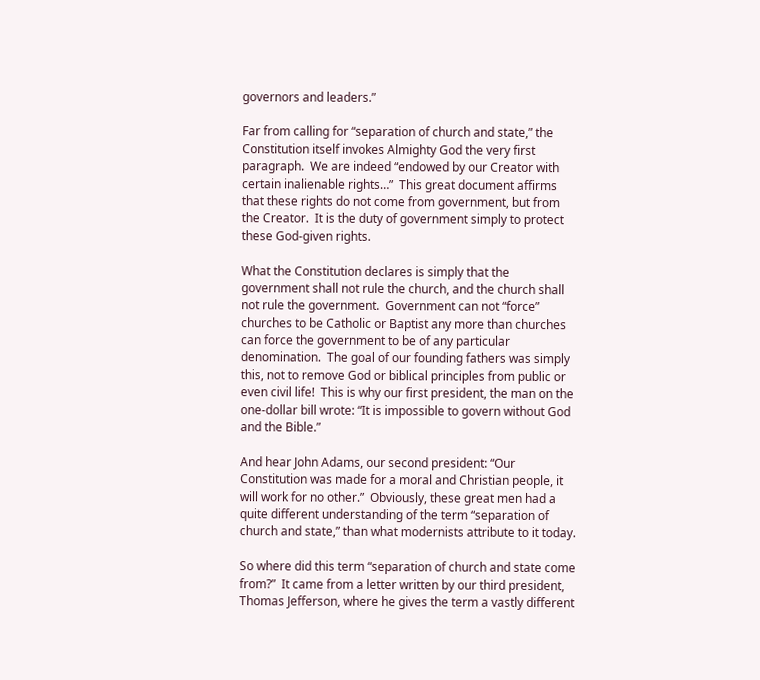governors and leaders.”

Far from calling for “separation of church and state,” the Constitution itself invokes Almighty God the very first paragraph.  We are indeed “endowed by our Creator with certain inalienable rights…”  This great document affirms that these rights do not come from government, but from the Creator.  It is the duty of government simply to protect these God-given rights.

What the Constitution declares is simply that the government shall not rule the church, and the church shall not rule the government.  Government can not “force” churches to be Catholic or Baptist any more than churches can force the government to be of any particular denomination.  The goal of our founding fathers was simply this, not to remove God or biblical principles from public or even civil life!  This is why our first president, the man on the one-dollar bill wrote: “It is impossible to govern without God and the Bible.”

And hear John Adams, our second president: “Our Constitution was made for a moral and Christian people, it will work for no other.”  Obviously, these great men had a quite different understanding of the term “separation of church and state,” than what modernists attribute to it today.

So where did this term “separation of church and state come from?”  It came from a letter written by our third president, Thomas Jefferson, where he gives the term a vastly different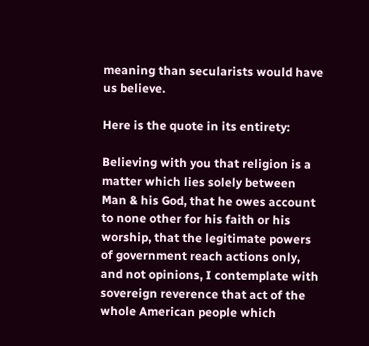meaning than secularists would have us believe.

Here is the quote in its entirety:

Believing with you that religion is a matter which lies solely between Man & his God, that he owes account to none other for his faith or his worship, that the legitimate powers of government reach actions only, and not opinions, I contemplate with sovereign reverence that act of the whole American people which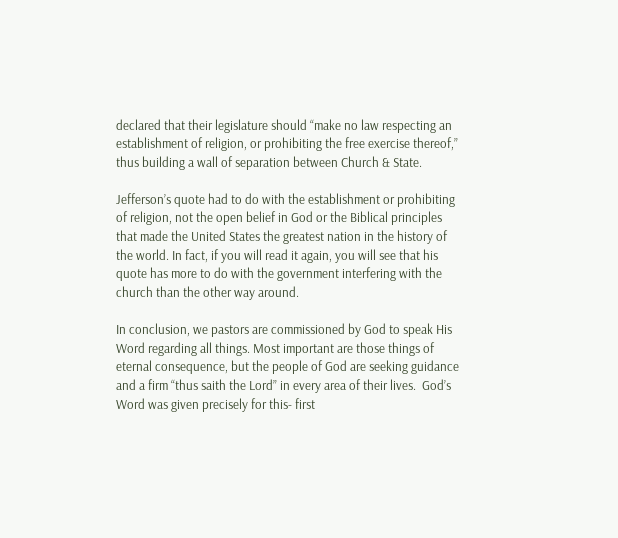declared that their legislature should “make no law respecting an establishment of religion, or prohibiting the free exercise thereof,” thus building a wall of separation between Church & State.

Jefferson’s quote had to do with the establishment or prohibiting of religion, not the open belief in God or the Biblical principles that made the United States the greatest nation in the history of the world. In fact, if you will read it again, you will see that his quote has more to do with the government interfering with the church than the other way around.

In conclusion, we pastors are commissioned by God to speak His Word regarding all things. Most important are those things of eternal consequence, but the people of God are seeking guidance and a firm “thus saith the Lord” in every area of their lives.  God’s Word was given precisely for this- first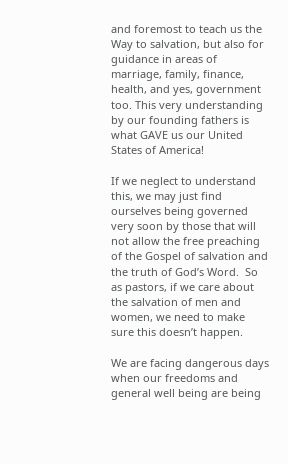and foremost to teach us the Way to salvation, but also for guidance in areas of marriage, family, finance, health, and yes, government too. This very understanding by our founding fathers is what GAVE us our United States of America!

If we neglect to understand this, we may just find ourselves being governed very soon by those that will not allow the free preaching of the Gospel of salvation and the truth of God’s Word.  So as pastors, if we care about the salvation of men and women, we need to make sure this doesn’t happen.

We are facing dangerous days when our freedoms and general well being are being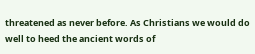threatened as never before. As Christians we would do well to heed the ancient words of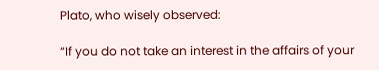Plato, who wisely observed:

“If you do not take an interest in the affairs of your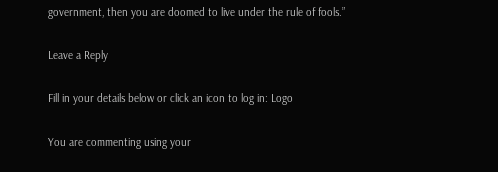government, then you are doomed to live under the rule of fools.”

Leave a Reply

Fill in your details below or click an icon to log in: Logo

You are commenting using your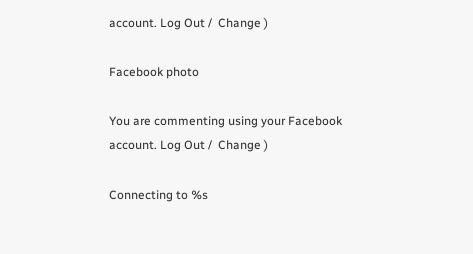account. Log Out /  Change )

Facebook photo

You are commenting using your Facebook account. Log Out /  Change )

Connecting to %s